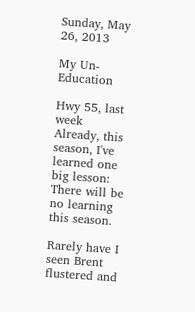Sunday, May 26, 2013

My Un-Education

Hwy 55, last week
Already, this season, I've learned one big lesson: There will be no learning this season.

Rarely have I seen Brent flustered and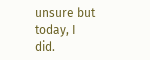unsure but today, I did.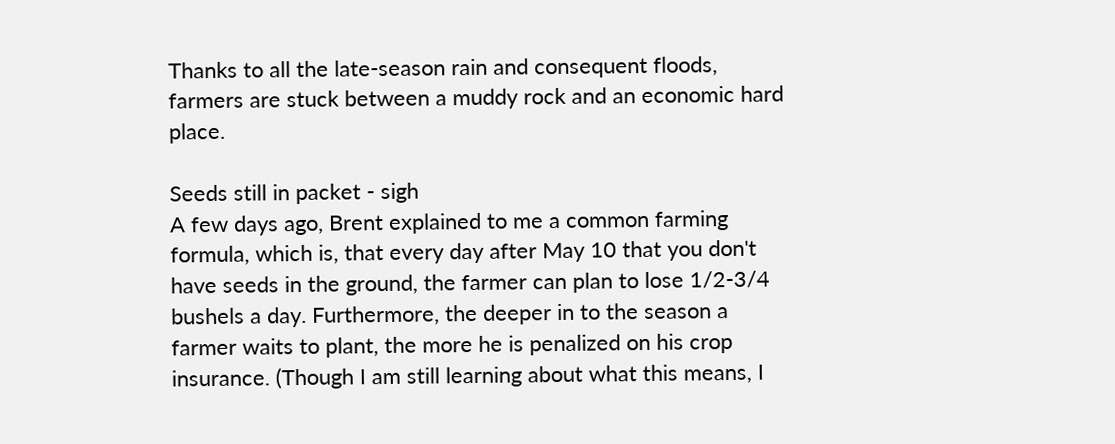Thanks to all the late-season rain and consequent floods, farmers are stuck between a muddy rock and an economic hard place.

Seeds still in packet - sigh
A few days ago, Brent explained to me a common farming formula, which is, that every day after May 10 that you don't have seeds in the ground, the farmer can plan to lose 1/2-3/4 bushels a day. Furthermore, the deeper in to the season a farmer waits to plant, the more he is penalized on his crop insurance. (Though I am still learning about what this means, I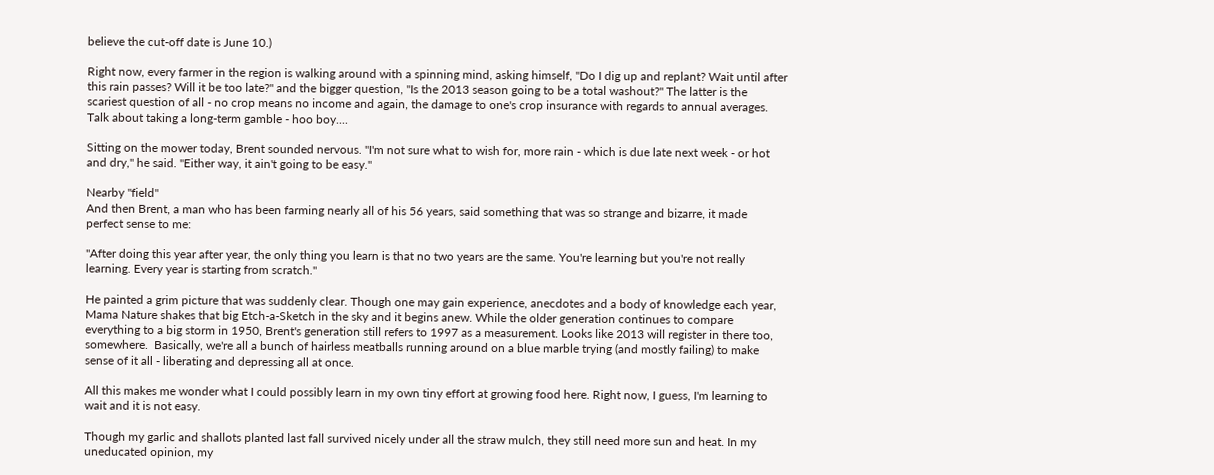believe the cut-off date is June 10.)

Right now, every farmer in the region is walking around with a spinning mind, asking himself, "Do I dig up and replant? Wait until after this rain passes? Will it be too late?" and the bigger question, "Is the 2013 season going to be a total washout?" The latter is the scariest question of all - no crop means no income and again, the damage to one's crop insurance with regards to annual averages. Talk about taking a long-term gamble - hoo boy....

Sitting on the mower today, Brent sounded nervous. "I'm not sure what to wish for, more rain - which is due late next week - or hot and dry," he said. "Either way, it ain't going to be easy."

Nearby "field"
And then Brent, a man who has been farming nearly all of his 56 years, said something that was so strange and bizarre, it made perfect sense to me:

"After doing this year after year, the only thing you learn is that no two years are the same. You're learning but you're not really learning. Every year is starting from scratch."

He painted a grim picture that was suddenly clear. Though one may gain experience, anecdotes and a body of knowledge each year, Mama Nature shakes that big Etch-a-Sketch in the sky and it begins anew. While the older generation continues to compare everything to a big storm in 1950, Brent's generation still refers to 1997 as a measurement. Looks like 2013 will register in there too, somewhere.  Basically, we're all a bunch of hairless meatballs running around on a blue marble trying (and mostly failing) to make sense of it all - liberating and depressing all at once.

All this makes me wonder what I could possibly learn in my own tiny effort at growing food here. Right now, I guess, I'm learning to wait and it is not easy.

Though my garlic and shallots planted last fall survived nicely under all the straw mulch, they still need more sun and heat. In my uneducated opinion, my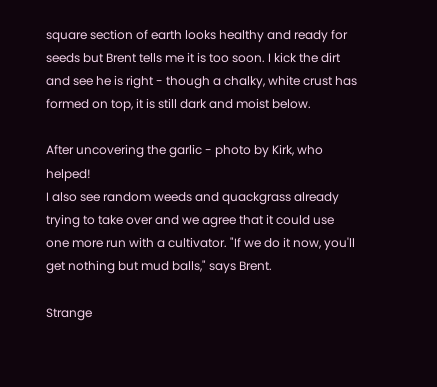square section of earth looks healthy and ready for seeds but Brent tells me it is too soon. I kick the dirt and see he is right - though a chalky, white crust has formed on top, it is still dark and moist below.

After uncovering the garlic - photo by Kirk, who helped!
I also see random weeds and quackgrass already trying to take over and we agree that it could use one more run with a cultivator. "If we do it now, you'll get nothing but mud balls," says Brent.

Strange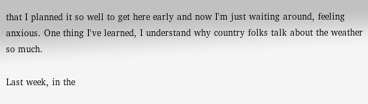that I planned it so well to get here early and now I'm just waiting around, feeling anxious. One thing I've learned, I understand why country folks talk about the weather so much.

Last week, in the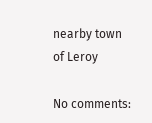nearby town of Leroy

No comments: